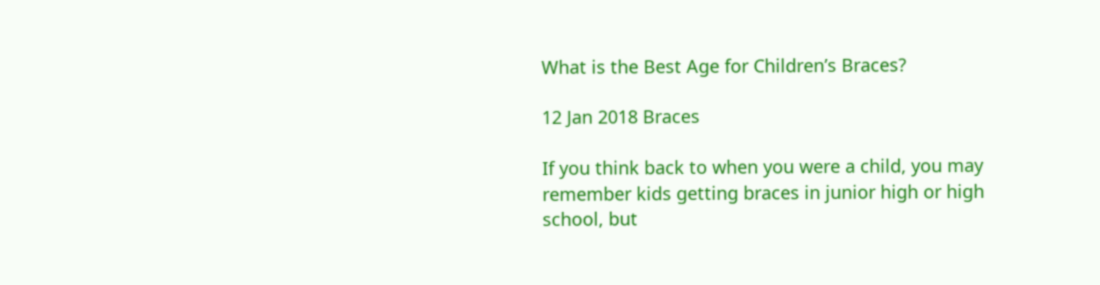What is the Best Age for Children’s Braces?

12 Jan 2018 Braces

If you think back to when you were a child, you may remember kids getting braces in junior high or high school, but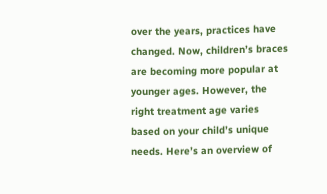over the years, practices have changed. Now, children’s braces are becoming more popular at younger ages. However, the right treatment age varies based on your child’s unique needs. Here’s an overview of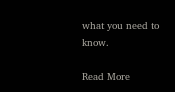what you need to know.

Read More